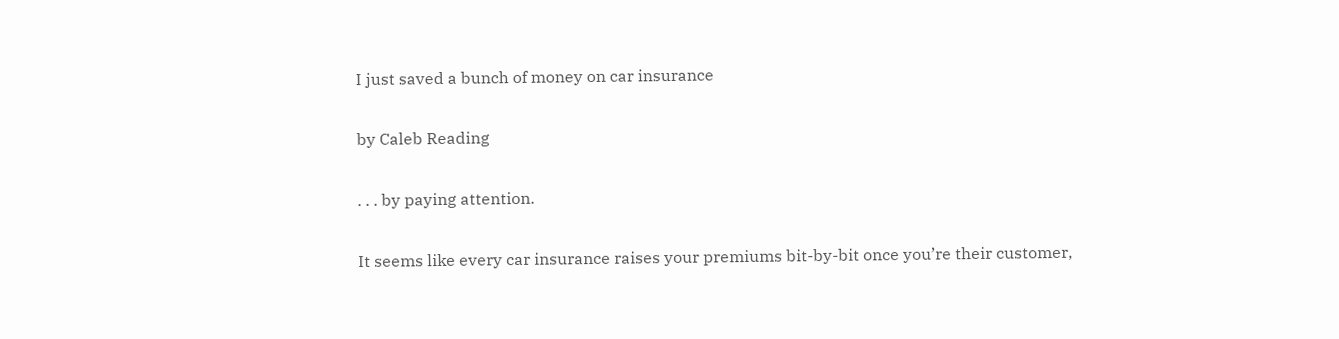I just saved a bunch of money on car insurance

by Caleb Reading

. . . by paying attention.

It seems like every car insurance raises your premiums bit-by-bit once you’re their customer,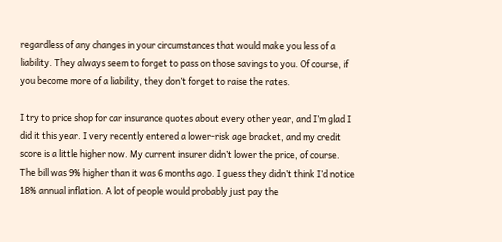regardless of any changes in your circumstances that would make you less of a liability. They always seem to forget to pass on those savings to you. Of course, if you become more of a liability, they don’t forget to raise the rates.

I try to price shop for car insurance quotes about every other year, and I’m glad I did it this year. I very recently entered a lower-risk age bracket, and my credit score is a little higher now. My current insurer didn’t lower the price, of course. The bill was 9% higher than it was 6 months ago. I guess they didn’t think I’d notice 18% annual inflation. A lot of people would probably just pay the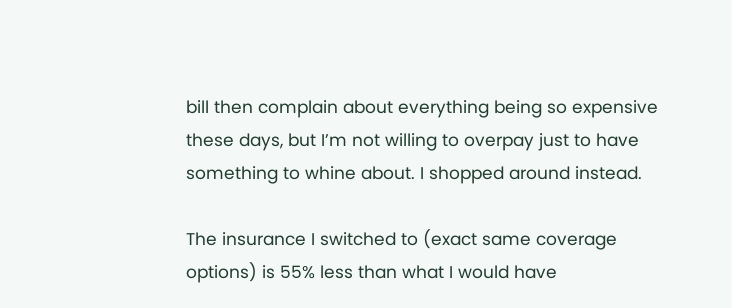bill then complain about everything being so expensive these days, but I’m not willing to overpay just to have something to whine about. I shopped around instead.

The insurance I switched to (exact same coverage options) is 55% less than what I would have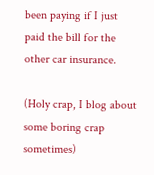been paying if I just paid the bill for the other car insurance.

(Holy crap, I blog about some boring crap sometimes)